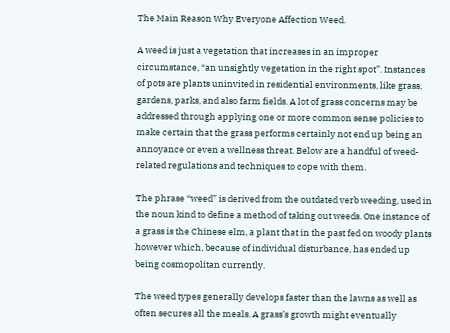The Main Reason Why Everyone Affection Weed.

A weed is just a vegetation that increases in an improper circumstance, “an unsightly vegetation in the right spot”. Instances of pots are plants uninvited in residential environments, like grass, gardens, parks, and also farm fields. A lot of grass concerns may be addressed through applying one or more common sense policies to make certain that the grass performs certainly not end up being an annoyance or even a wellness threat. Below are a handful of weed-related regulations and techniques to cope with them.

The phrase “weed” is derived from the outdated verb weeding, used in the noun kind to define a method of taking out weeds. One instance of a grass is the Chinese elm, a plant that in the past fed on woody plants however which, because of individual disturbance, has ended up being cosmopolitan currently.

The weed types generally develops faster than the lawns as well as often secures all the meals. A grass’s growth might eventually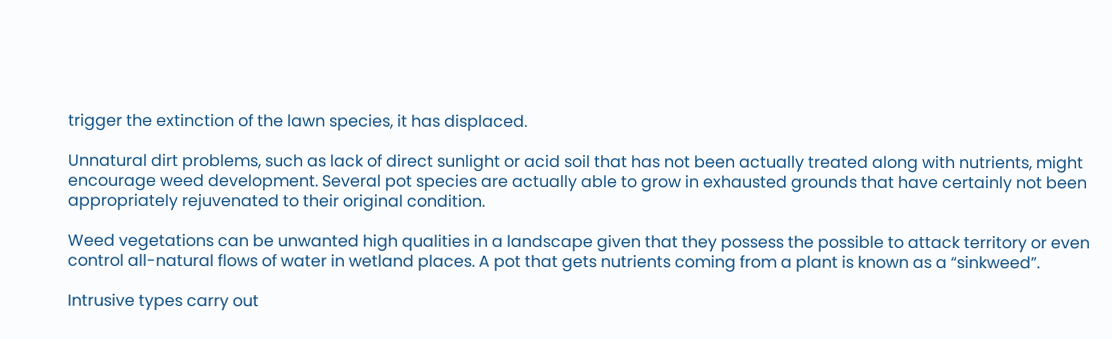trigger the extinction of the lawn species, it has displaced.

Unnatural dirt problems, such as lack of direct sunlight or acid soil that has not been actually treated along with nutrients, might encourage weed development. Several pot species are actually able to grow in exhausted grounds that have certainly not been appropriately rejuvenated to their original condition.

Weed vegetations can be unwanted high qualities in a landscape given that they possess the possible to attack territory or even control all-natural flows of water in wetland places. A pot that gets nutrients coming from a plant is known as a “sinkweed”.

Intrusive types carry out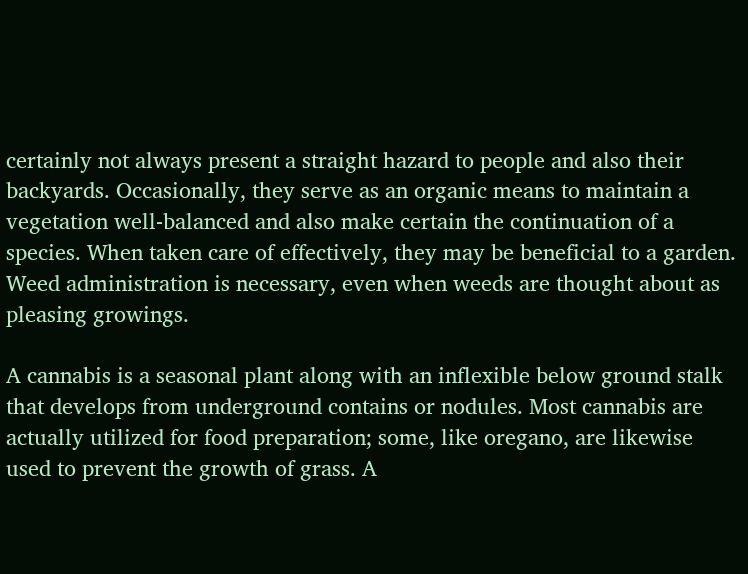certainly not always present a straight hazard to people and also their backyards. Occasionally, they serve as an organic means to maintain a vegetation well-balanced and also make certain the continuation of a species. When taken care of effectively, they may be beneficial to a garden. Weed administration is necessary, even when weeds are thought about as pleasing growings.

A cannabis is a seasonal plant along with an inflexible below ground stalk that develops from underground contains or nodules. Most cannabis are actually utilized for food preparation; some, like oregano, are likewise used to prevent the growth of grass. A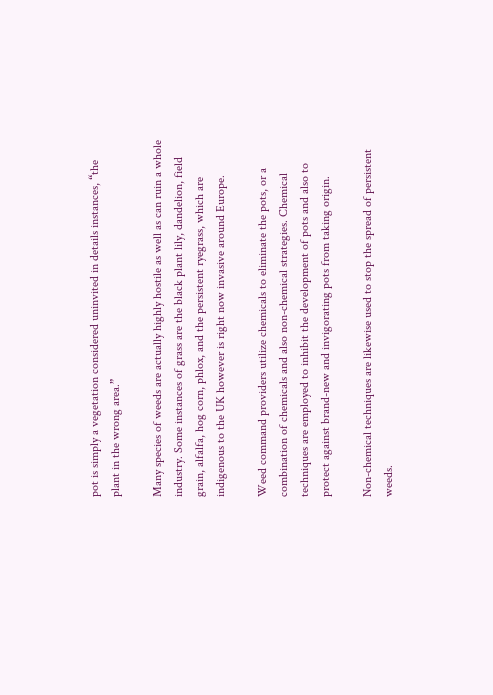pot is simply a vegetation considered uninvited in details instances, “the plant in the wrong area.”

Many species of weeds are actually highly hostile as well as can ruin a whole industry. Some instances of grass are the black plant lily, dandelion, field grain, alfalfa, hog corn, phlox, and the persistent ryegrass, which are indigenous to the UK however is right now invasive around Europe.

Weed command providers utilize chemicals to eliminate the pots, or a combination of chemicals and also non-chemical strategies. Chemical techniques are employed to inhibit the development of pots and also to protect against brand-new and invigorating pots from taking origin.

Non-chemical techniques are likewise used to stop the spread of persistent weeds.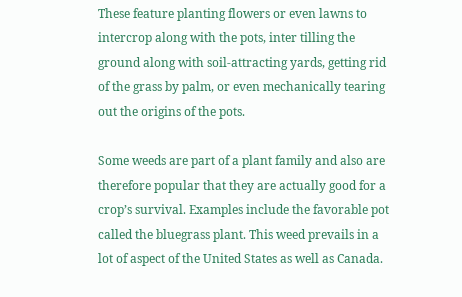These feature planting flowers or even lawns to intercrop along with the pots, inter tilling the ground along with soil-attracting yards, getting rid of the grass by palm, or even mechanically tearing out the origins of the pots.

Some weeds are part of a plant family and also are therefore popular that they are actually good for a crop’s survival. Examples include the favorable pot called the bluegrass plant. This weed prevails in a lot of aspect of the United States as well as Canada.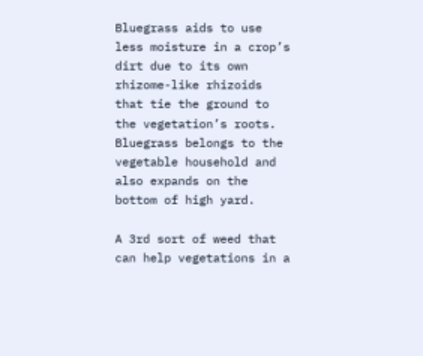Bluegrass aids to use less moisture in a crop’s dirt due to its own rhizome-like rhizoids that tie the ground to the vegetation’s roots. Bluegrass belongs to the vegetable household and also expands on the bottom of high yard.

A 3rd sort of weed that can help vegetations in a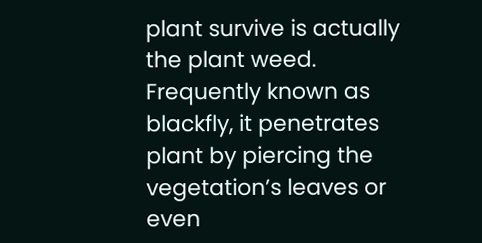plant survive is actually the plant weed. Frequently known as blackfly, it penetrates plant by piercing the vegetation’s leaves or even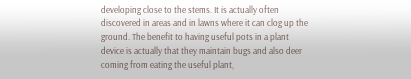developing close to the stems. It is actually often discovered in areas and in lawns where it can clog up the ground. The benefit to having useful pots in a plant device is actually that they maintain bugs and also deer coming from eating the useful plant,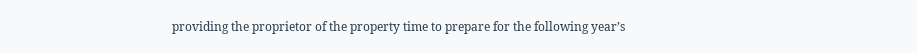providing the proprietor of the property time to prepare for the following year’s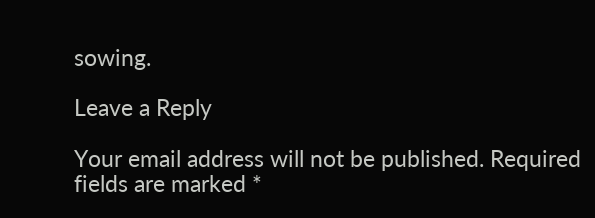sowing.

Leave a Reply

Your email address will not be published. Required fields are marked *